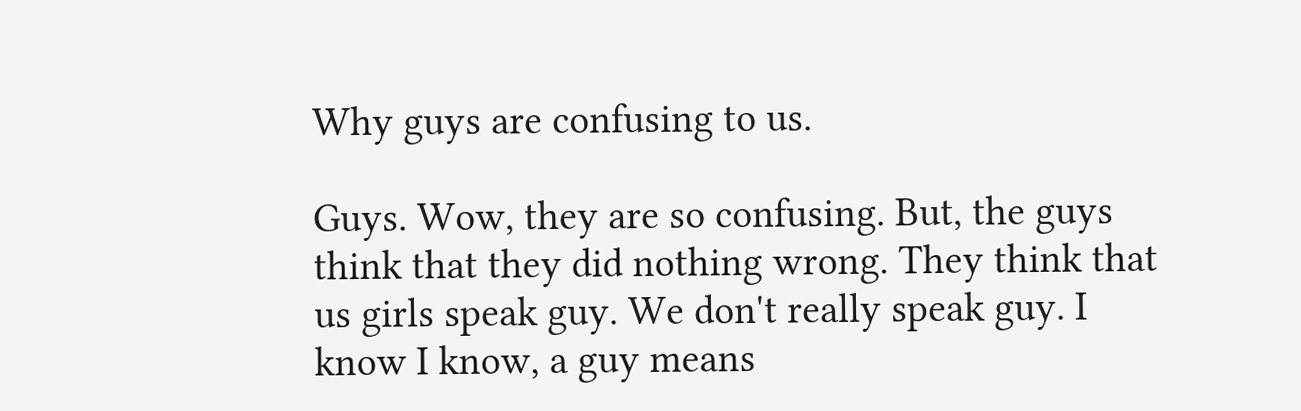Why guys are confusing to us.

Guys. Wow, they are so confusing. But, the guys think that they did nothing wrong. They think that us girls speak guy. We don't really speak guy. I know I know, a guy means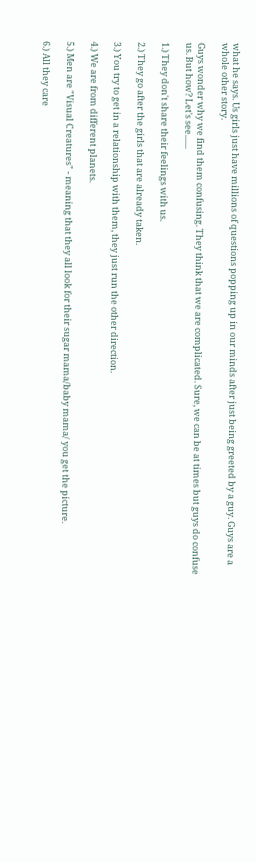what he says. Us girls just have millions of questions popping up in our minds after just being greeted by a guy. Guys are a whole other story.

Guys wonder why we find them confusing. They think that we are complicated. Sure, we can be at times but guys do confuse us. But how? Let's see.......

1.) They don't share their feelings with us.

2.) They go after the girls that are already taken.

3.) You try to get in a relationship with them, they just run the other direction.

4.) We are from different planets.

5.) Men are "Visual Creatures" - meaning that they all look for their sugar mama/baby mama/ you get the picture.

6.) All they care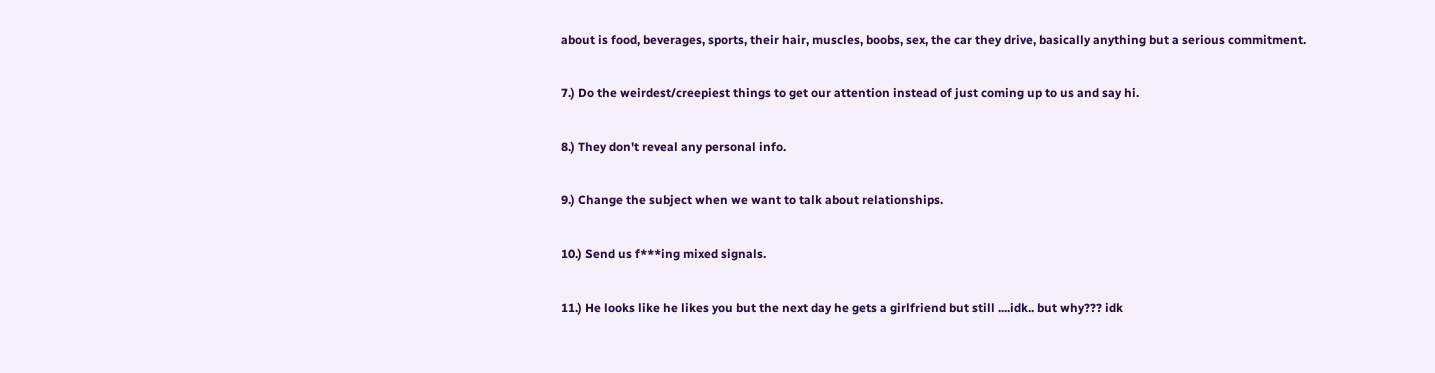about is food, beverages, sports, their hair, muscles, boobs, sex, the car they drive, basically anything but a serious commitment.

7.) Do the weirdest/creepiest things to get our attention instead of just coming up to us and say hi.

8.) They don't reveal any personal info.

9.) Change the subject when we want to talk about relationships.

10.) Send us f***ing mixed signals.

11.) He looks like he likes you but the next day he gets a girlfriend but still ....idk.. but why??? idk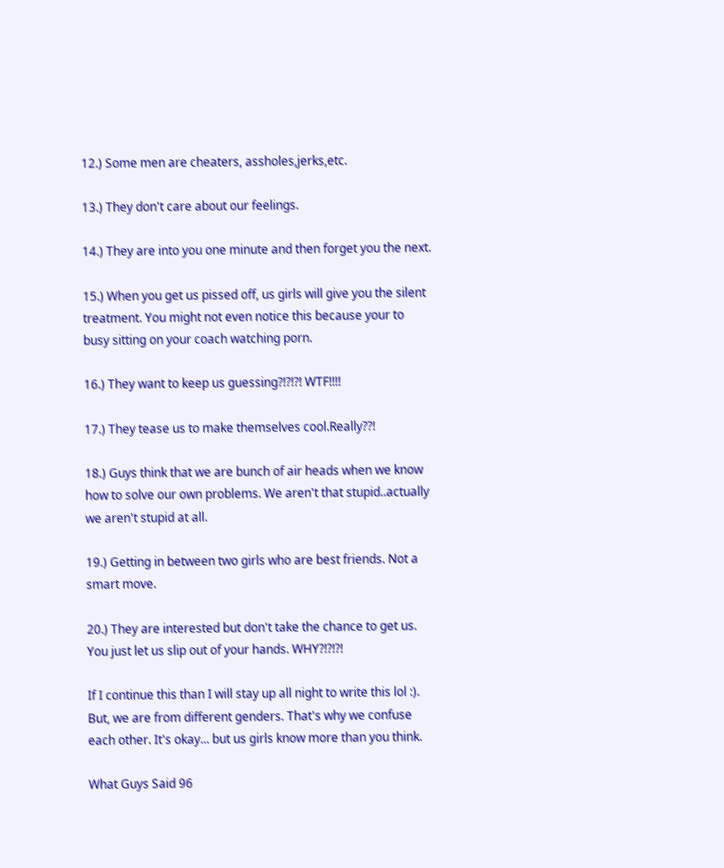12.) Some men are cheaters, assholes,jerks,etc.

13.) They don't care about our feelings.

14.) They are into you one minute and then forget you the next.

15.) When you get us pissed off, us girls will give you the silent treatment. You might not even notice this because your to busy sitting on your coach watching porn.

16.) They want to keep us guessing?!?!?! WTF!!!!

17.) They tease us to make themselves cool.Really??!

18.) Guys think that we are bunch of air heads when we know how to solve our own problems. We aren't that stupid..actually we aren't stupid at all.

19.) Getting in between two girls who are best friends. Not a smart move.

20.) They are interested but don't take the chance to get us. You just let us slip out of your hands. WHY?!?!?!

If I continue this than I will stay up all night to write this lol :). But, we are from different genders. That's why we confuse each other. It's okay... but us girls know more than you think.

What Guys Said 96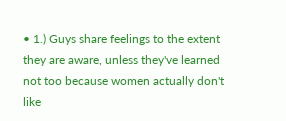• 1.) Guys share feelings to the extent they are aware, unless they've learned not too because women actually don't like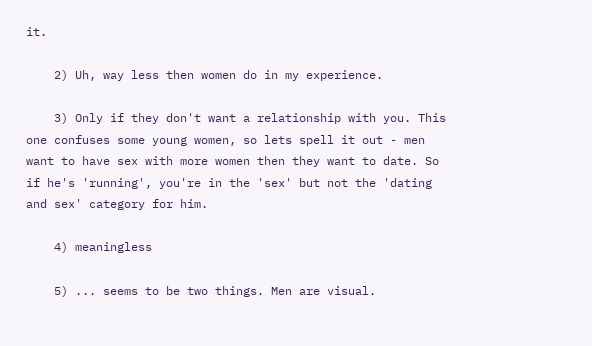it.

    2) Uh, way less then women do in my experience.

    3) Only if they don't want a relationship with you. This one confuses some young women, so lets spell it out - men want to have sex with more women then they want to date. So if he's 'running', you're in the 'sex' but not the 'dating and sex' category for him.

    4) meaningless

    5) ... seems to be two things. Men are visual.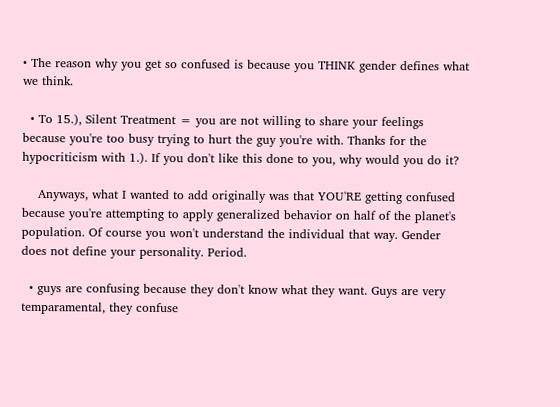• The reason why you get so confused is because you THINK gender defines what we think.

  • To 15.), Silent Treatment = you are not willing to share your feelings because you're too busy trying to hurt the guy you're with. Thanks for the hypocriticism with 1.). If you don't like this done to you, why would you do it?

    Anyways, what I wanted to add originally was that YOU'RE getting confused because you're attempting to apply generalized behavior on half of the planet's population. Of course you won't understand the individual that way. Gender does not define your personality. Period.

  • guys are confusing because they don't know what they want. Guys are very temparamental, they confuse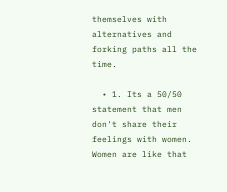themselves with alternatives and forking paths all the time.

  • 1. Its a 50/50 statement that men don't share their feelings with women. Women are like that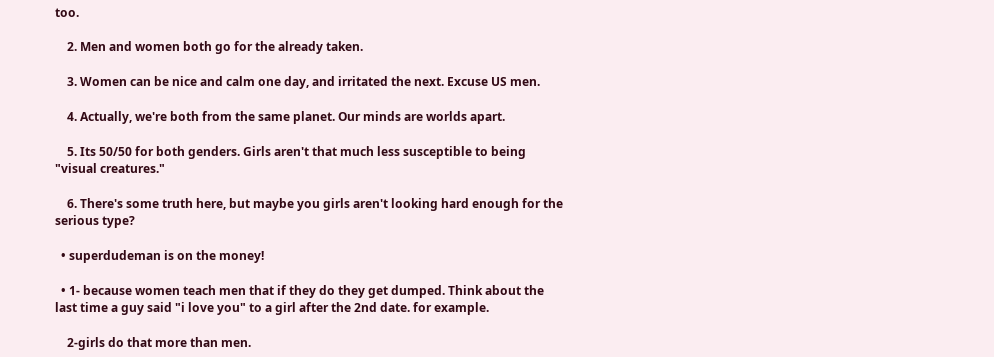too.

    2. Men and women both go for the already taken.

    3. Women can be nice and calm one day, and irritated the next. Excuse US men.

    4. Actually, we're both from the same planet. Our minds are worlds apart.

    5. Its 50/50 for both genders. Girls aren't that much less susceptible to being "visual creatures."

    6. There's some truth here, but maybe you girls aren't looking hard enough for the serious type?

  • superdudeman is on the money!

  • 1- because women teach men that if they do they get dumped. Think about the last time a guy said "i love you" to a girl after the 2nd date. for example.

    2-girls do that more than men.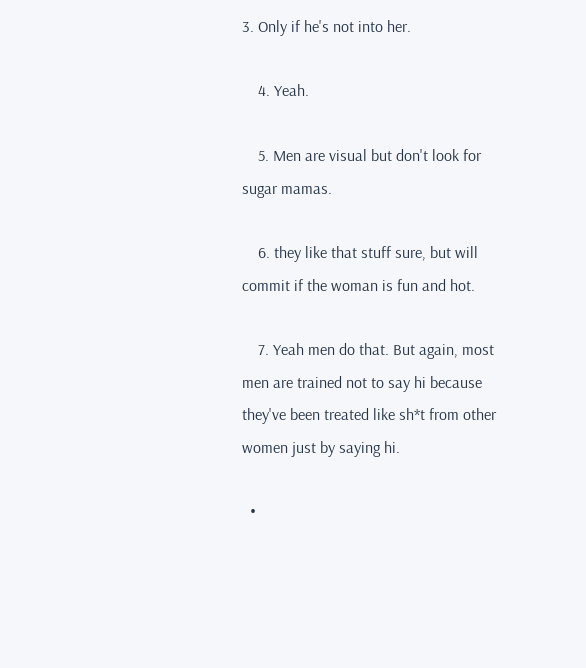3. Only if he's not into her.

    4. Yeah.

    5. Men are visual but don't look for sugar mamas.

    6. they like that stuff sure, but will commit if the woman is fun and hot.

    7. Yeah men do that. But again, most men are trained not to say hi because they've been treated like sh*t from other women just by saying hi.

  •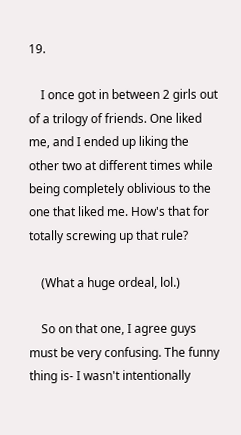19.

    I once got in between 2 girls out of a trilogy of friends. One liked me, and I ended up liking the other two at different times while being completely oblivious to the one that liked me. How's that for totally screwing up that rule?

    (What a huge ordeal, lol.)

    So on that one, I agree guys must be very confusing. The funny thing is- I wasn't intentionally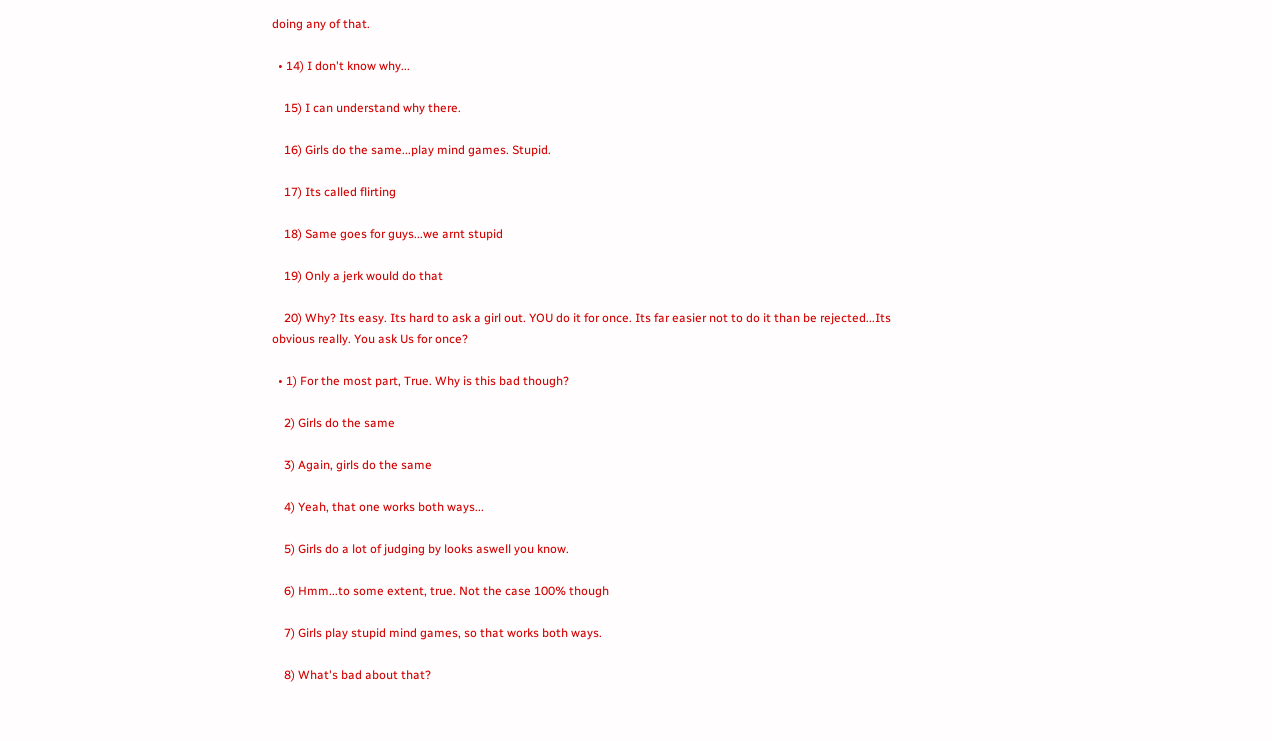doing any of that.

  • 14) I don't know why...

    15) I can understand why there.

    16) Girls do the same...play mind games. Stupid.

    17) Its called flirting

    18) Same goes for guys...we arnt stupid

    19) Only a jerk would do that

    20) Why? Its easy. Its hard to ask a girl out. YOU do it for once. Its far easier not to do it than be rejected...Its obvious really. You ask Us for once?

  • 1) For the most part, True. Why is this bad though?

    2) Girls do the same

    3) Again, girls do the same

    4) Yeah, that one works both ways...

    5) Girls do a lot of judging by looks aswell you know.

    6) Hmm...to some extent, true. Not the case 100% though

    7) Girls play stupid mind games, so that works both ways.

    8) What's bad about that?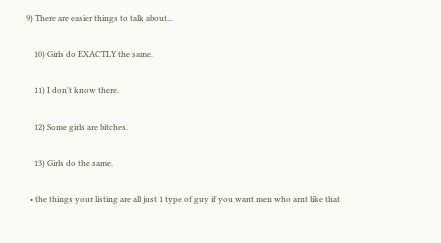9) There are easier things to talk about...

    10) Girls do EXACTLY the same.

    11) I don't know there.

    12) Some girls are bitches.

    13) Girls do the same.

  • the things your listing are all just 1 type of guy if you want men who arnt like that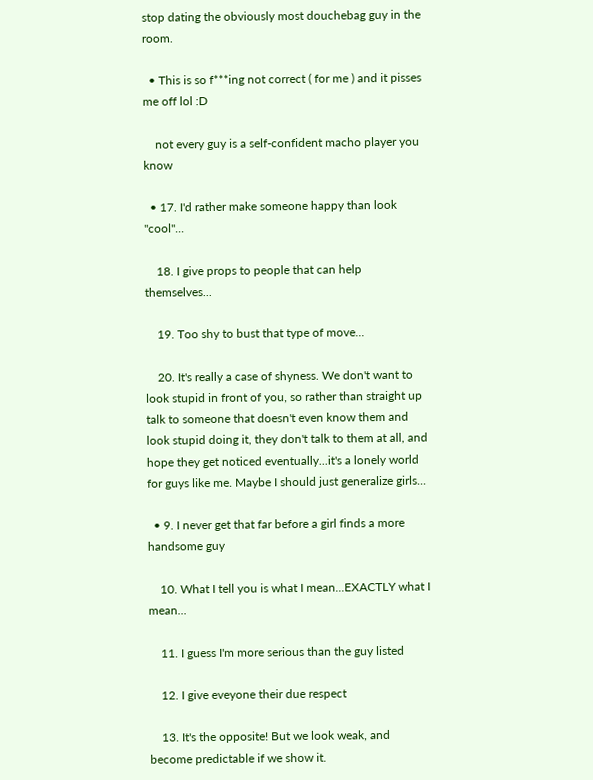stop dating the obviously most douchebag guy in the room.

  • This is so f***ing not correct ( for me ) and it pisses me off lol :D

    not every guy is a self-confident macho player you know

  • 17. I'd rather make someone happy than look "cool"...

    18. I give props to people that can help themselves...

    19. Too shy to bust that type of move...

    20. It's really a case of shyness. We don't want to look stupid in front of you, so rather than straight up talk to someone that doesn't even know them and look stupid doing it, they don't talk to them at all, and hope they get noticed eventually...it's a lonely world for guys like me. Maybe I should just generalize girls...

  • 9. I never get that far before a girl finds a more handsome guy

    10. What I tell you is what I mean...EXACTLY what I mean...

    11. I guess I'm more serious than the guy listed

    12. I give eveyone their due respect

    13. It's the opposite! But we look weak, and become predictable if we show it.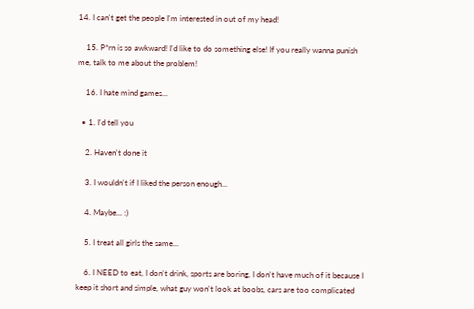14. I can't get the people I'm interested in out of my head!

    15. P*rn is so awkward! I'd like to do something else! If you really wanna punish me, talk to me about the problem!

    16. I hate mind games...

  • 1. I'd tell you

    2. Haven't done it

    3. I wouldn't if I liked the person enough...

    4. Maybe... :)

    5. I treat all girls the same...

    6. I NEED to eat, I don't drink, sports are boring, I don't have much of it because I keep it short and simple, what guy won't look at boobs, cars are too complicated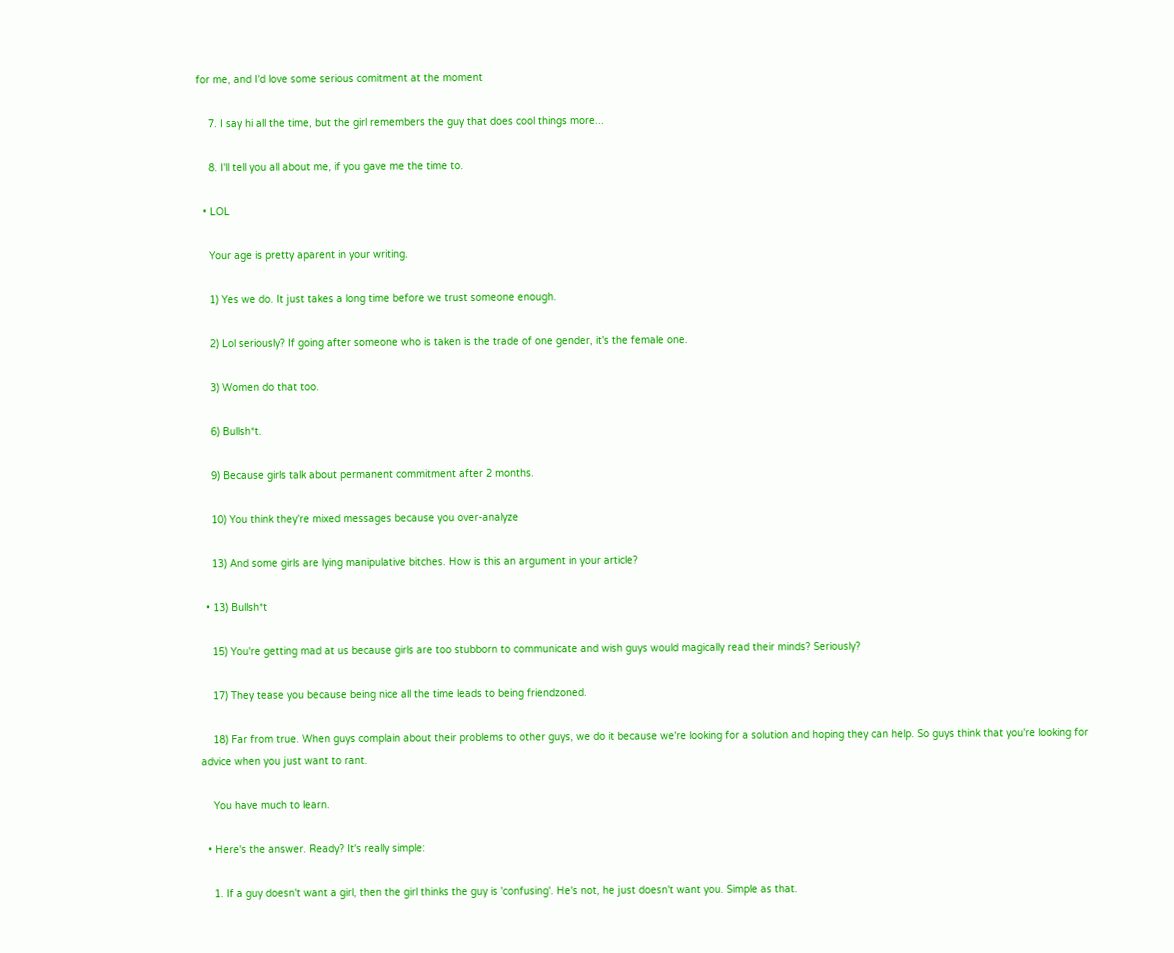for me, and I'd love some serious comitment at the moment

    7. I say hi all the time, but the girl remembers the guy that does cool things more...

    8. I'll tell you all about me, if you gave me the time to.

  • LOL

    Your age is pretty aparent in your writing.

    1) Yes we do. It just takes a long time before we trust someone enough.

    2) Lol seriously? If going after someone who is taken is the trade of one gender, it's the female one.

    3) Women do that too.

    6) Bullsh*t.

    9) Because girls talk about permanent commitment after 2 months.

    10) You think they're mixed messages because you over-analyze

    13) And some girls are lying manipulative bitches. How is this an argument in your article?

  • 13) Bullsh*t

    15) You're getting mad at us because girls are too stubborn to communicate and wish guys would magically read their minds? Seriously?

    17) They tease you because being nice all the time leads to being friendzoned.

    18) Far from true. When guys complain about their problems to other guys, we do it because we're looking for a solution and hoping they can help. So guys think that you're looking for advice when you just want to rant.

    You have much to learn.

  • Here's the answer. Ready? It's really simple:

    1. If a guy doesn't want a girl, then the girl thinks the guy is 'confusing'. He's not, he just doesn't want you. Simple as that.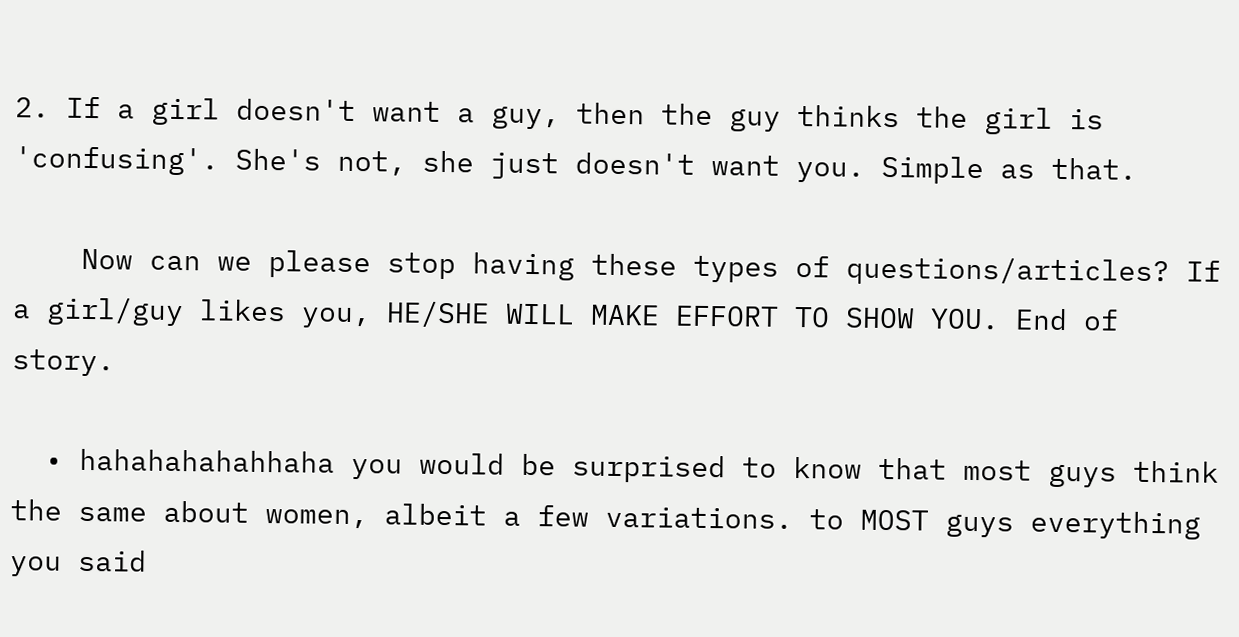2. If a girl doesn't want a guy, then the guy thinks the girl is 'confusing'. She's not, she just doesn't want you. Simple as that.

    Now can we please stop having these types of questions/articles? If a girl/guy likes you, HE/SHE WILL MAKE EFFORT TO SHOW YOU. End of story.

  • hahahahahahhaha you would be surprised to know that most guys think the same about women, albeit a few variations. to MOST guys everything you said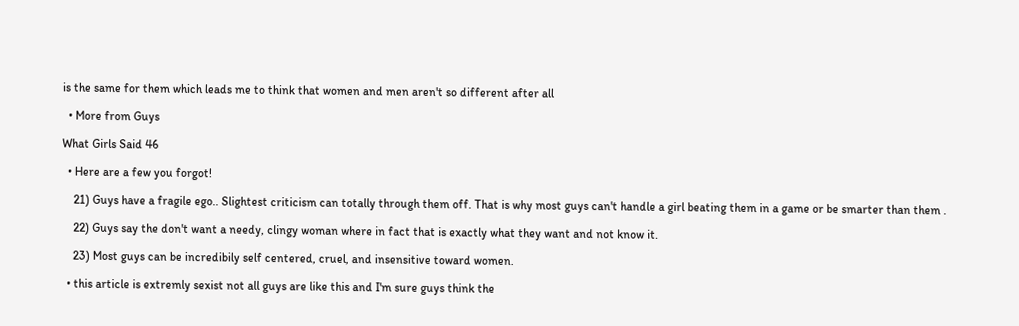is the same for them which leads me to think that women and men aren't so different after all

  • More from Guys

What Girls Said 46

  • Here are a few you forgot!

    21) Guys have a fragile ego.. Slightest criticism can totally through them off. That is why most guys can't handle a girl beating them in a game or be smarter than them .

    22) Guys say the don't want a needy, clingy woman where in fact that is exactly what they want and not know it.

    23) Most guys can be incredibily self centered, cruel, and insensitive toward women.

  • this article is extremly sexist not all guys are like this and I'm sure guys think the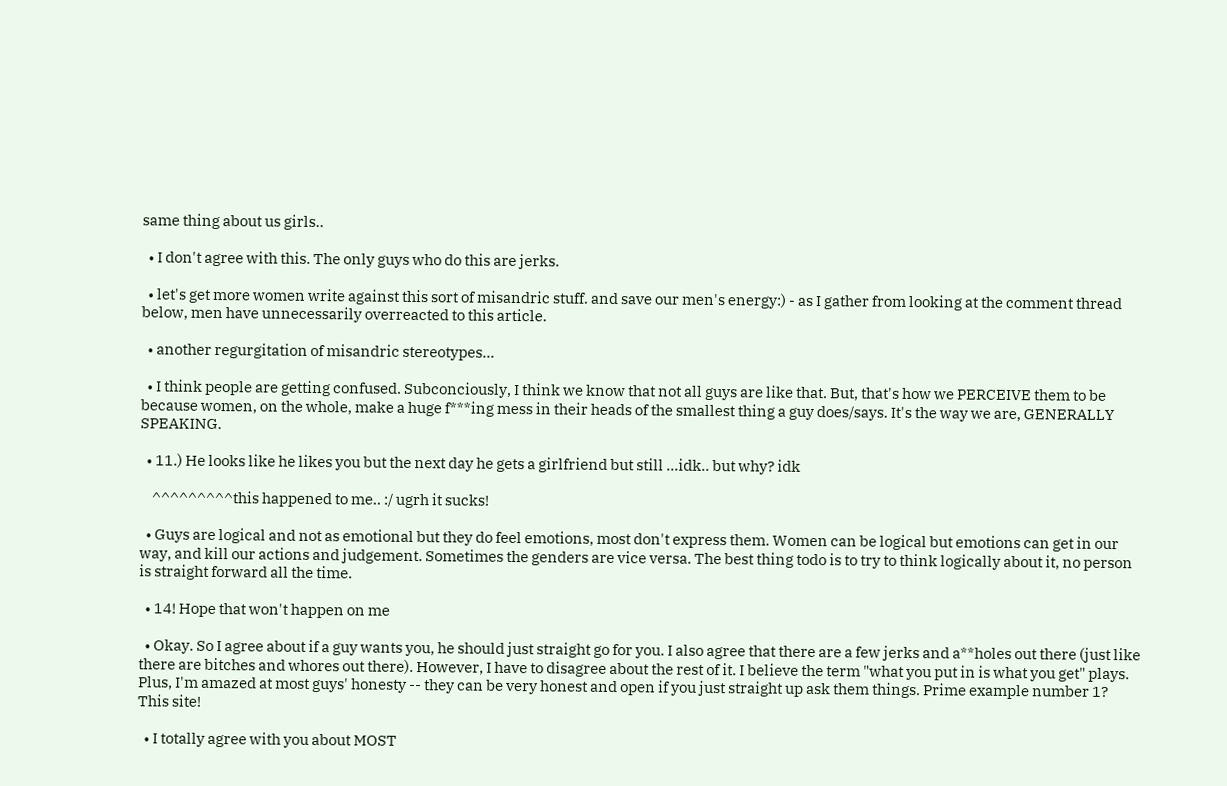same thing about us girls..

  • I don't agree with this. The only guys who do this are jerks.

  • let's get more women write against this sort of misandric stuff. and save our men's energy:) - as I gather from looking at the comment thread below, men have unnecessarily overreacted to this article.

  • another regurgitation of misandric stereotypes...

  • I think people are getting confused. Subconciously, I think we know that not all guys are like that. But, that's how we PERCEIVE them to be because women, on the whole, make a huge f***ing mess in their heads of the smallest thing a guy does/says. It's the way we are, GENERALLY SPEAKING.

  • 11.) He looks like he likes you but the next day he gets a girlfriend but still ...idk.. but why? idk

    ^^^^^^^^^this happened to me.. :/ ugrh it sucks!

  • Guys are logical and not as emotional but they do feel emotions, most don't express them. Women can be logical but emotions can get in our way, and kill our actions and judgement. Sometimes the genders are vice versa. The best thing todo is to try to think logically about it, no person is straight forward all the time.

  • 14! Hope that won't happen on me

  • Okay. So I agree about if a guy wants you, he should just straight go for you. I also agree that there are a few jerks and a**holes out there (just like there are bitches and whores out there). However, I have to disagree about the rest of it. I believe the term "what you put in is what you get" plays. Plus, I'm amazed at most guys' honesty -- they can be very honest and open if you just straight up ask them things. Prime example number 1? This site!

  • I totally agree with you about MOST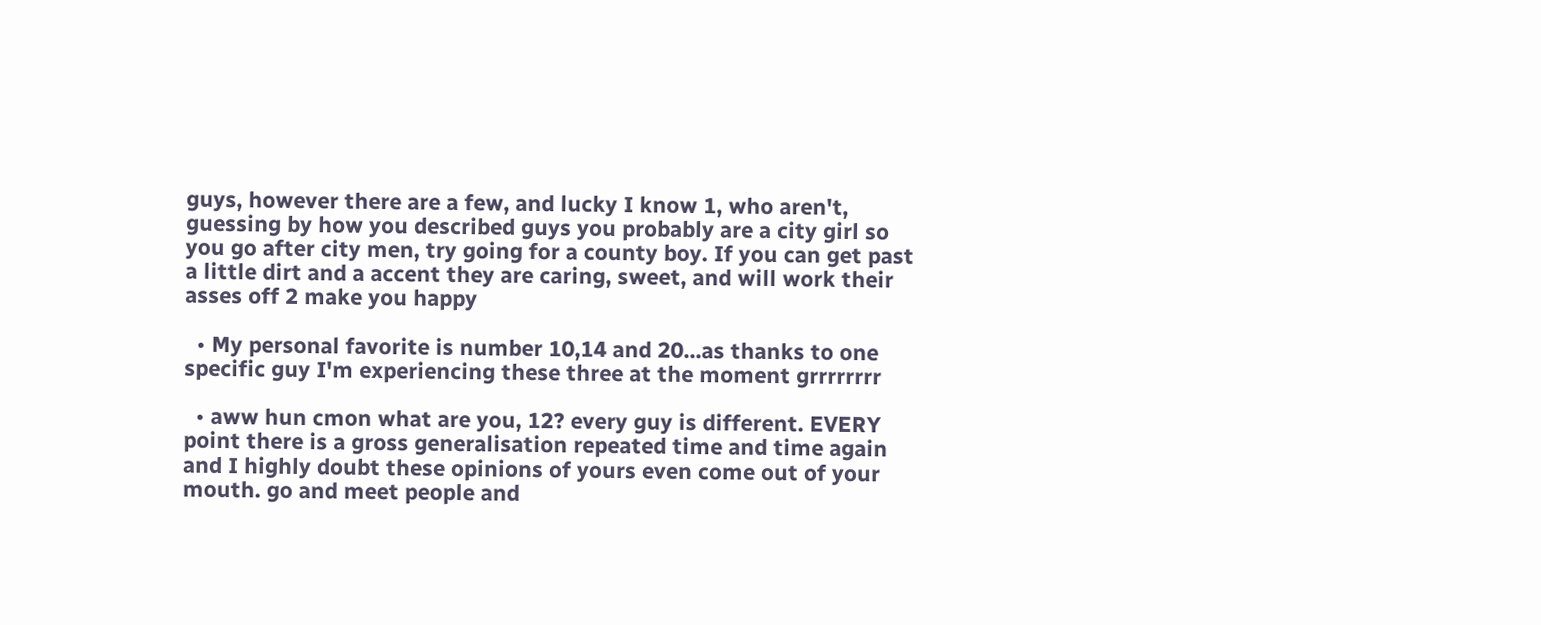guys, however there are a few, and lucky I know 1, who aren't, guessing by how you described guys you probably are a city girl so you go after city men, try going for a county boy. If you can get past a little dirt and a accent they are caring, sweet, and will work their asses off 2 make you happy

  • My personal favorite is number 10,14 and 20...as thanks to one specific guy I'm experiencing these three at the moment grrrrrrrr

  • aww hun cmon what are you, 12? every guy is different. EVERY point there is a gross generalisation repeated time and time again and I highly doubt these opinions of yours even come out of your mouth. go and meet people and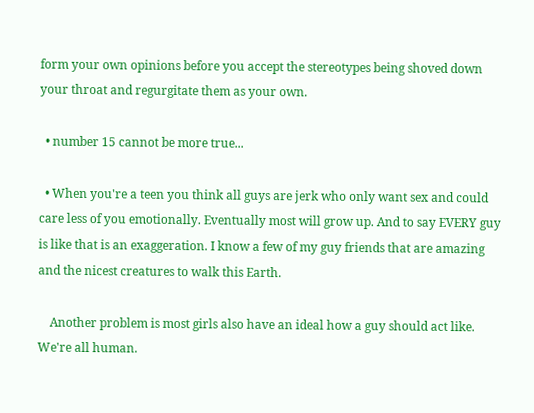form your own opinions before you accept the stereotypes being shoved down your throat and regurgitate them as your own.

  • number 15 cannot be more true...

  • When you're a teen you think all guys are jerk who only want sex and could care less of you emotionally. Eventually most will grow up. And to say EVERY guy is like that is an exaggeration. I know a few of my guy friends that are amazing and the nicest creatures to walk this Earth.

    Another problem is most girls also have an ideal how a guy should act like. We're all human.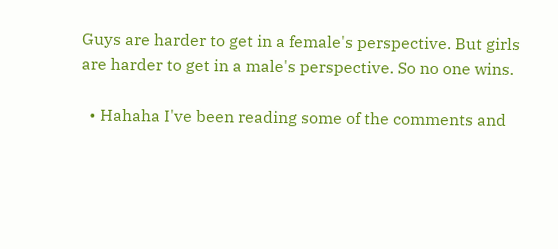Guys are harder to get in a female's perspective. But girls are harder to get in a male's perspective. So no one wins.

  • Hahaha I've been reading some of the comments and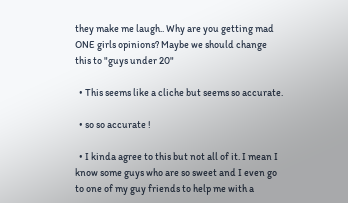they make me laugh.. Why are you getting mad ONE girls opinions? Maybe we should change this to "guys under 20"

  • This seems like a cliche but seems so accurate.

  • so so accurate !

  • I kinda agree to this but not all of it. I mean I know some guys who are so sweet and I even go to one of my guy friends to help me with a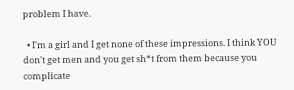problem I have.

  • I'm a girl and I get none of these impressions. I think YOU don't get men and you get sh*t from them because you complicate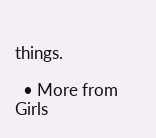things.

  • More from Girls